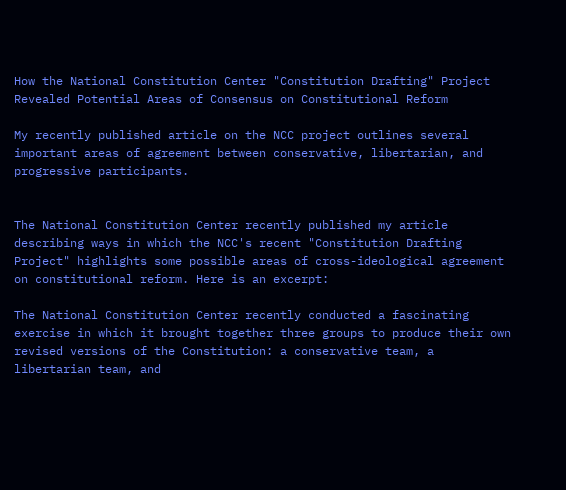How the National Constitution Center "Constitution Drafting" Project Revealed Potential Areas of Consensus on Constitutional Reform

My recently published article on the NCC project outlines several important areas of agreement between conservative, libertarian, and progressive participants.


The National Constitution Center recently published my article describing ways in which the NCC's recent "Constitution Drafting Project" highlights some possible areas of cross-ideological agreement on constitutional reform. Here is an excerpt:

The National Constitution Center recently conducted a fascinating exercise in which it brought together three groups to produce their own revised versions of the Constitution: a conservative team, a libertarian team, and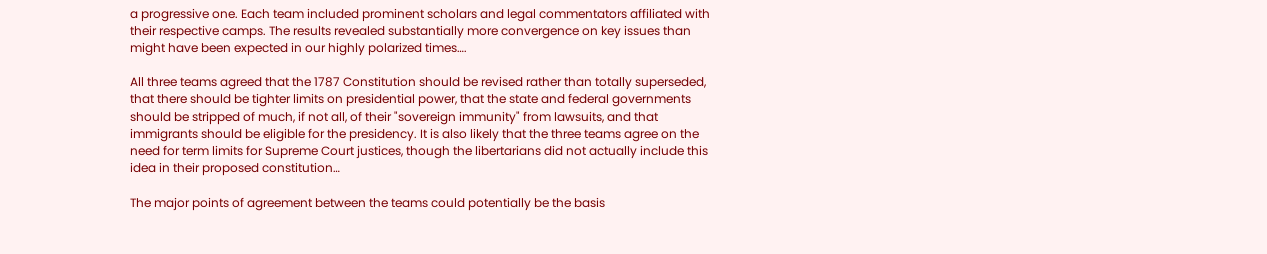a progressive one. Each team included prominent scholars and legal commentators affiliated with their respective camps. The results revealed substantially more convergence on key issues than might have been expected in our highly polarized times….

All three teams agreed that the 1787 Constitution should be revised rather than totally superseded, that there should be tighter limits on presidential power, that the state and federal governments should be stripped of much, if not all, of their "sovereign immunity" from lawsuits, and that immigrants should be eligible for the presidency. It is also likely that the three teams agree on the need for term limits for Supreme Court justices, though the libertarians did not actually include this idea in their proposed constitution…

The major points of agreement between the teams could potentially be the basis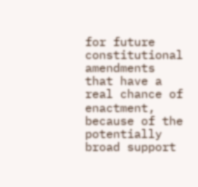for future constitutional amendments that have a real chance of enactment, because of the potentially broad support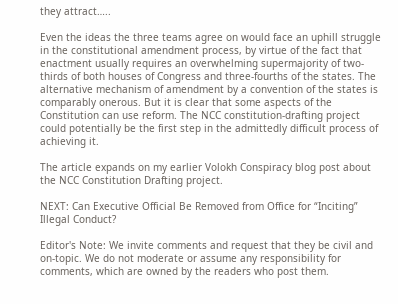they attract…..

Even the ideas the three teams agree on would face an uphill struggle in the constitutional amendment process, by virtue of the fact that enactment usually requires an overwhelming supermajority of two-thirds of both houses of Congress and three-fourths of the states. The alternative mechanism of amendment by a convention of the states is comparably onerous. But it is clear that some aspects of the Constitution can use reform. The NCC constitution-drafting project could potentially be the first step in the admittedly difficult process of achieving it.

The article expands on my earlier Volokh Conspiracy blog post about the NCC Constitution Drafting project.

NEXT: Can Executive Official Be Removed from Office for “Inciting” Illegal Conduct?

Editor's Note: We invite comments and request that they be civil and on-topic. We do not moderate or assume any responsibility for comments, which are owned by the readers who post them.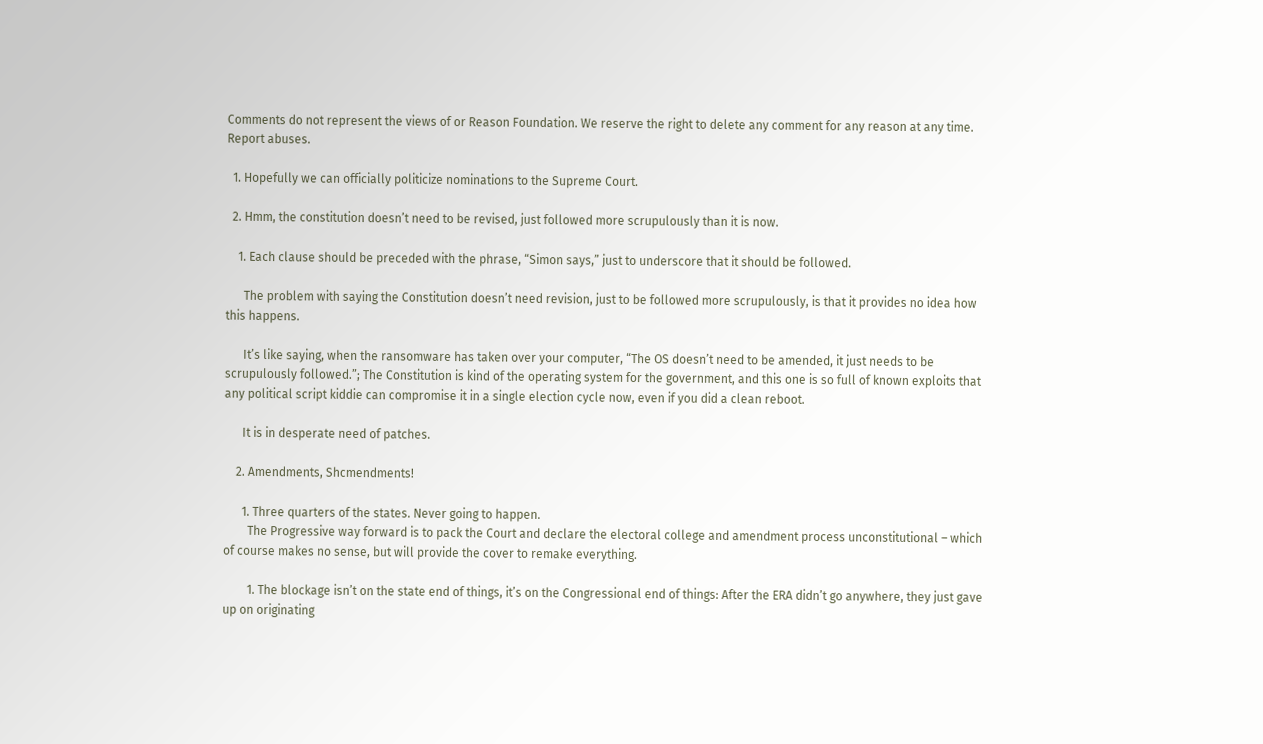Comments do not represent the views of or Reason Foundation. We reserve the right to delete any comment for any reason at any time. Report abuses.

  1. Hopefully we can officially politicize nominations to the Supreme Court.

  2. Hmm, the constitution doesn’t need to be revised, just followed more scrupulously than it is now.

    1. Each clause should be preceded with the phrase, “Simon says,” just to underscore that it should be followed.

      The problem with saying the Constitution doesn’t need revision, just to be followed more scrupulously, is that it provides no idea how this happens.

      It’s like saying, when the ransomware has taken over your computer, “The OS doesn’t need to be amended, it just needs to be scrupulously followed.”; The Constitution is kind of the operating system for the government, and this one is so full of known exploits that any political script kiddie can compromise it in a single election cycle now, even if you did a clean reboot.

      It is in desperate need of patches.

    2. Amendments, Shcmendments!

      1. Three quarters of the states. Never going to happen.
        The Progressive way forward is to pack the Court and declare the electoral college and amendment process unconstitutional – which of course makes no sense, but will provide the cover to remake everything.

        1. The blockage isn’t on the state end of things, it’s on the Congressional end of things: After the ERA didn’t go anywhere, they just gave up on originating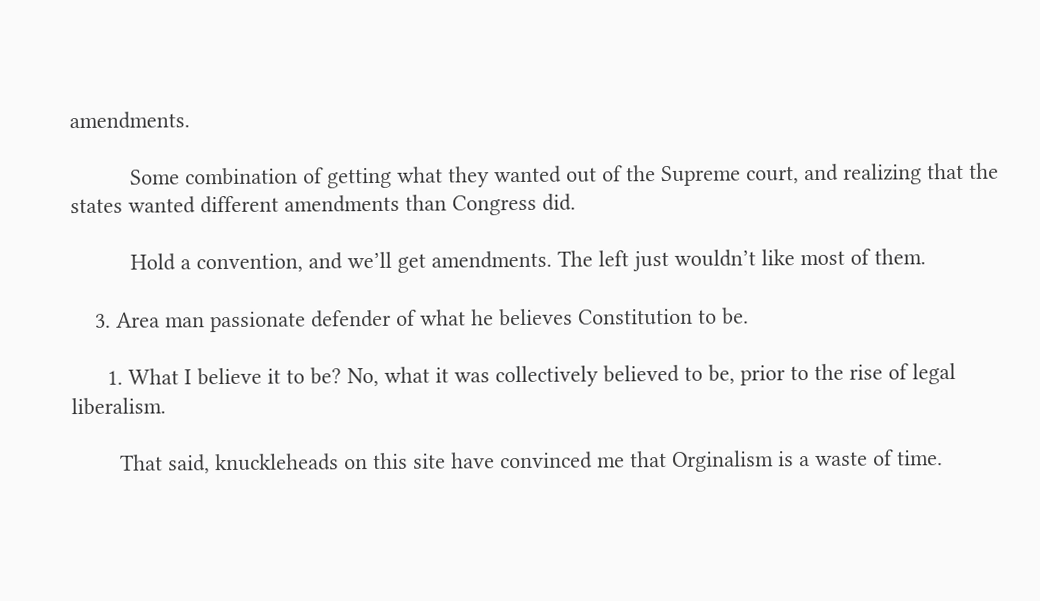amendments.

          Some combination of getting what they wanted out of the Supreme court, and realizing that the states wanted different amendments than Congress did.

          Hold a convention, and we’ll get amendments. The left just wouldn’t like most of them.

    3. Area man passionate defender of what he believes Constitution to be.

      1. What I believe it to be? No, what it was collectively believed to be, prior to the rise of legal liberalism.

        That said, knuckleheads on this site have convinced me that Orginalism is a waste of time.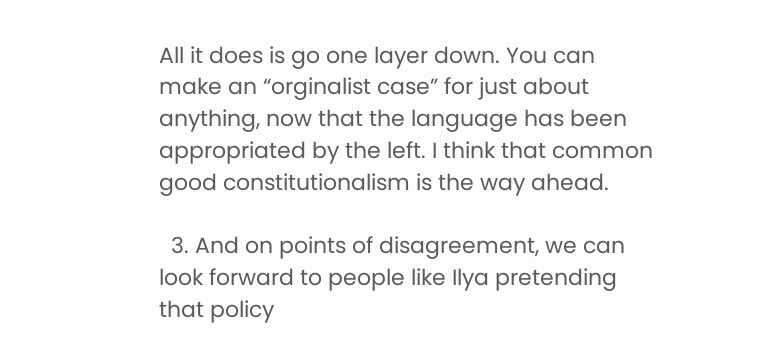All it does is go one layer down. You can make an “orginalist case” for just about anything, now that the language has been appropriated by the left. I think that common good constitutionalism is the way ahead.

  3. And on points of disagreement, we can look forward to people like Ilya pretending that policy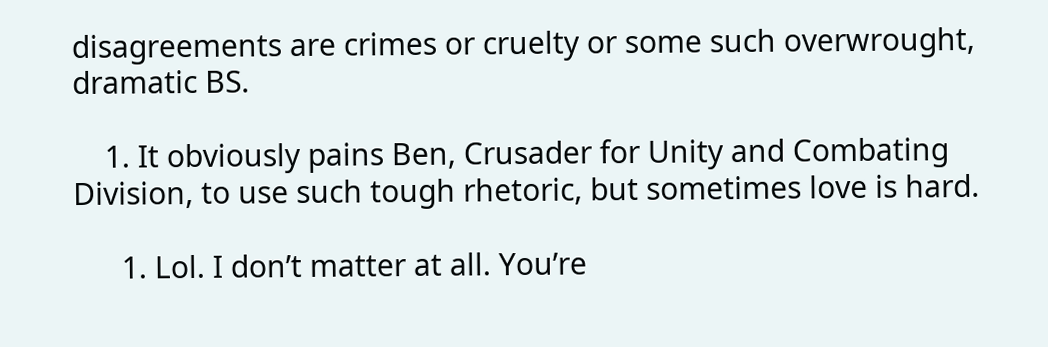disagreements are crimes or cruelty or some such overwrought, dramatic BS.

    1. It obviously pains Ben, Crusader for Unity and Combating Division, to use such tough rhetoric, but sometimes love is hard.

      1. Lol. I don’t matter at all. You’re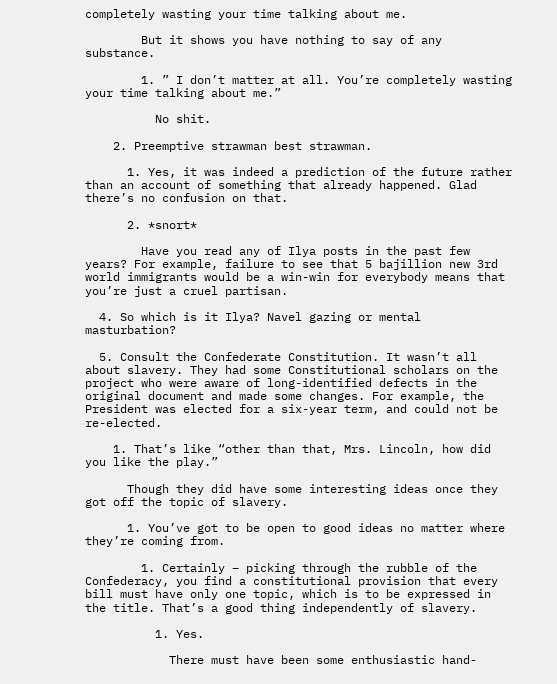completely wasting your time talking about me.

        But it shows you have nothing to say of any substance.

        1. ” I don’t matter at all. You’re completely wasting your time talking about me.”

          No shit.

    2. Preemptive strawman best strawman.

      1. Yes, it was indeed a prediction of the future rather than an account of something that already happened. Glad there’s no confusion on that.

      2. *snort*

        Have you read any of Ilya posts in the past few years? For example, failure to see that 5 bajillion new 3rd world immigrants would be a win-win for everybody means that you’re just a cruel partisan.

  4. So which is it Ilya? Navel gazing or mental masturbation?

  5. Consult the Confederate Constitution. It wasn’t all about slavery. They had some Constitutional scholars on the project who were aware of long-identified defects in the original document and made some changes. For example, the President was elected for a six-year term, and could not be re-elected.

    1. That’s like “other than that, Mrs. Lincoln, how did you like the play.”

      Though they did have some interesting ideas once they got off the topic of slavery.

      1. You’ve got to be open to good ideas no matter where they’re coming from.

        1. Certainly – picking through the rubble of the Confederacy, you find a constitutional provision that every bill must have only one topic, which is to be expressed in the title. That’s a good thing independently of slavery.

          1. Yes.

            There must have been some enthusiastic hand-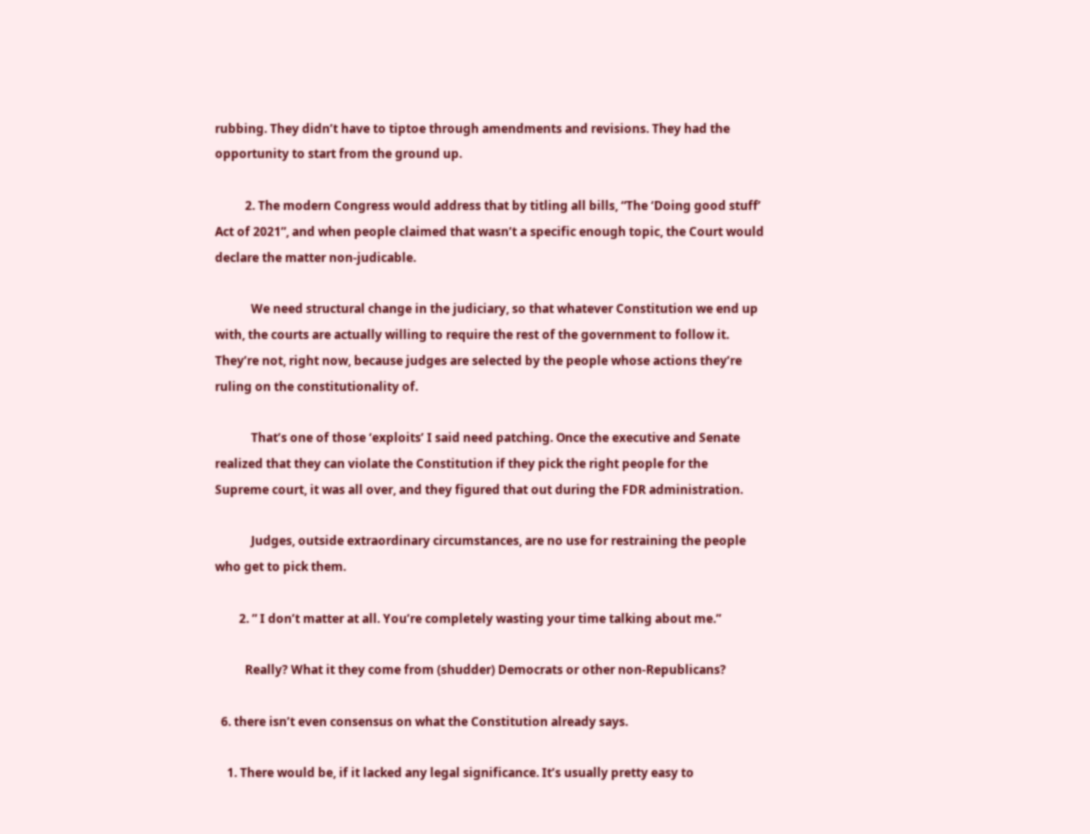rubbing. They didn’t have to tiptoe through amendments and revisions. They had the opportunity to start from the ground up.

          2. The modern Congress would address that by titling all bills, “The ‘Doing good stuff’ Act of 2021”, and when people claimed that wasn’t a specific enough topic, the Court would declare the matter non-judicable.

            We need structural change in the judiciary, so that whatever Constitution we end up with, the courts are actually willing to require the rest of the government to follow it. They’re not, right now, because judges are selected by the people whose actions they’re ruling on the constitutionality of.

            That’s one of those ‘exploits’ I said need patching. Once the executive and Senate realized that they can violate the Constitution if they pick the right people for the Supreme court, it was all over, and they figured that out during the FDR administration.

            Judges, outside extraordinary circumstances, are no use for restraining the people who get to pick them.

        2. ” I don’t matter at all. You’re completely wasting your time talking about me.”

          Really? What it they come from (shudder) Democrats or other non-Republicans?

  6. there isn’t even consensus on what the Constitution already says.

    1. There would be, if it lacked any legal significance. It’s usually pretty easy to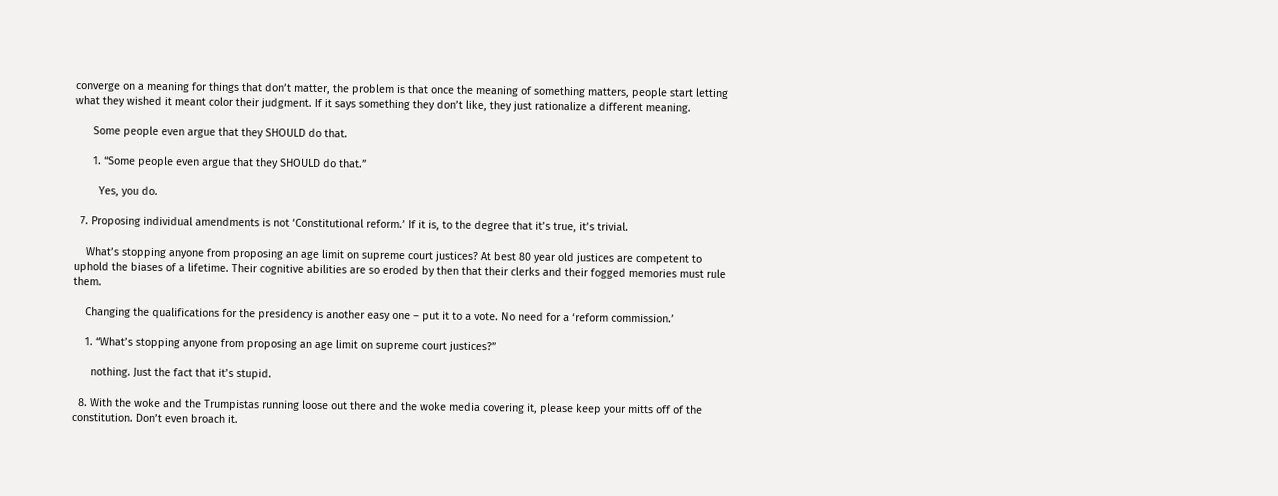converge on a meaning for things that don’t matter, the problem is that once the meaning of something matters, people start letting what they wished it meant color their judgment. If it says something they don’t like, they just rationalize a different meaning.

      Some people even argue that they SHOULD do that.

      1. “Some people even argue that they SHOULD do that.”

        Yes, you do.

  7. Proposing individual amendments is not ‘Constitutional reform.’ If it is, to the degree that it’s true, it’s trivial.

    What’s stopping anyone from proposing an age limit on supreme court justices? At best 80 year old justices are competent to uphold the biases of a lifetime. Their cognitive abilities are so eroded by then that their clerks and their fogged memories must rule them.

    Changing the qualifications for the presidency is another easy one – put it to a vote. No need for a ‘reform commission.’

    1. “What’s stopping anyone from proposing an age limit on supreme court justices?”

      nothing. Just the fact that it’s stupid.

  8. With the woke and the Trumpistas running loose out there and the woke media covering it, please keep your mitts off of the constitution. Don’t even broach it.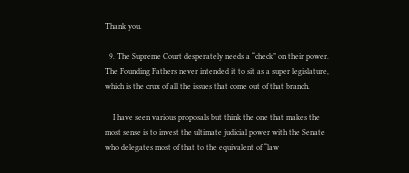Thank you.

  9. The Supreme Court desperately needs a “check” on their power. The Founding Fathers never intended it to sit as a super legislature, which is the crux of all the issues that come out of that branch.

    I have seen various proposals but think the one that makes the most sense is to invest the ultimate judicial power with the Senate who delegates most of that to the equivalent of “law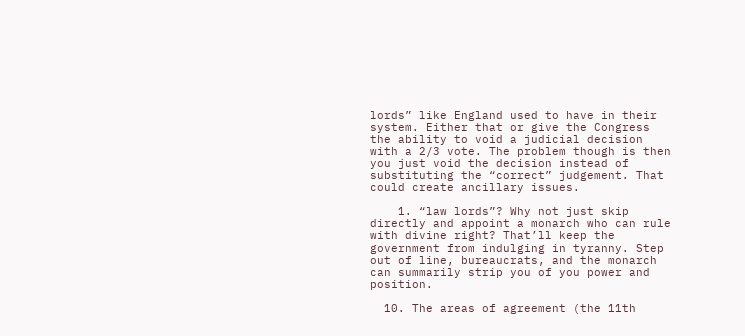lords” like England used to have in their system. Either that or give the Congress the ability to void a judicial decision with a 2/3 vote. The problem though is then you just void the decision instead of substituting the “correct” judgement. That could create ancillary issues.

    1. “law lords”? Why not just skip directly and appoint a monarch who can rule with divine right? That’ll keep the government from indulging in tyranny. Step out of line, bureaucrats, and the monarch can summarily strip you of you power and position.

  10. The areas of agreement (the 11th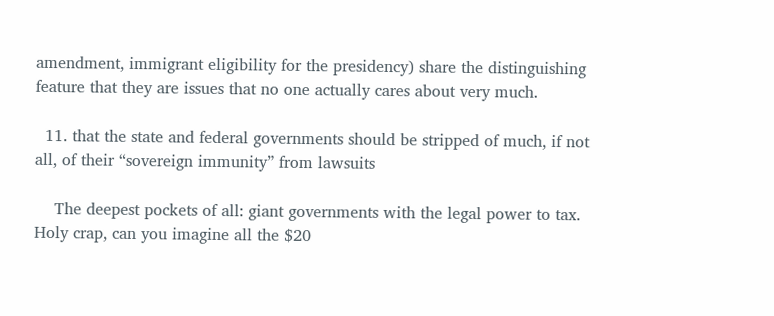amendment, immigrant eligibility for the presidency) share the distinguishing feature that they are issues that no one actually cares about very much.

  11. that the state and federal governments should be stripped of much, if not all, of their “sovereign immunity” from lawsuits

    The deepest pockets of all: giant governments with the legal power to tax. Holy crap, can you imagine all the $20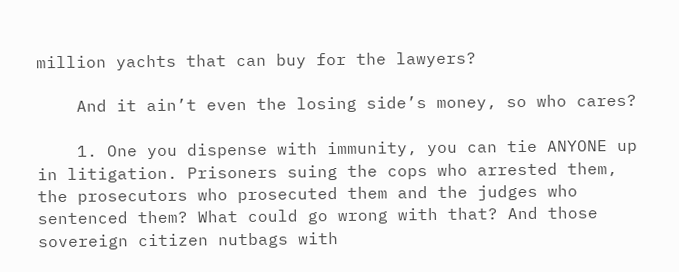million yachts that can buy for the lawyers?

    And it ain’t even the losing side’s money, so who cares?

    1. One you dispense with immunity, you can tie ANYONE up in litigation. Prisoners suing the cops who arrested them, the prosecutors who prosecuted them and the judges who sentenced them? What could go wrong with that? And those sovereign citizen nutbags with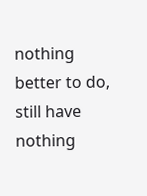nothing better to do, still have nothing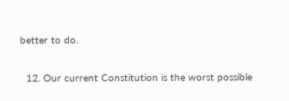better to do.

  12. Our current Constitution is the worst possible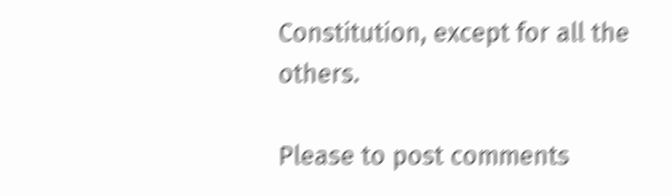Constitution, except for all the others.

Please to post comments